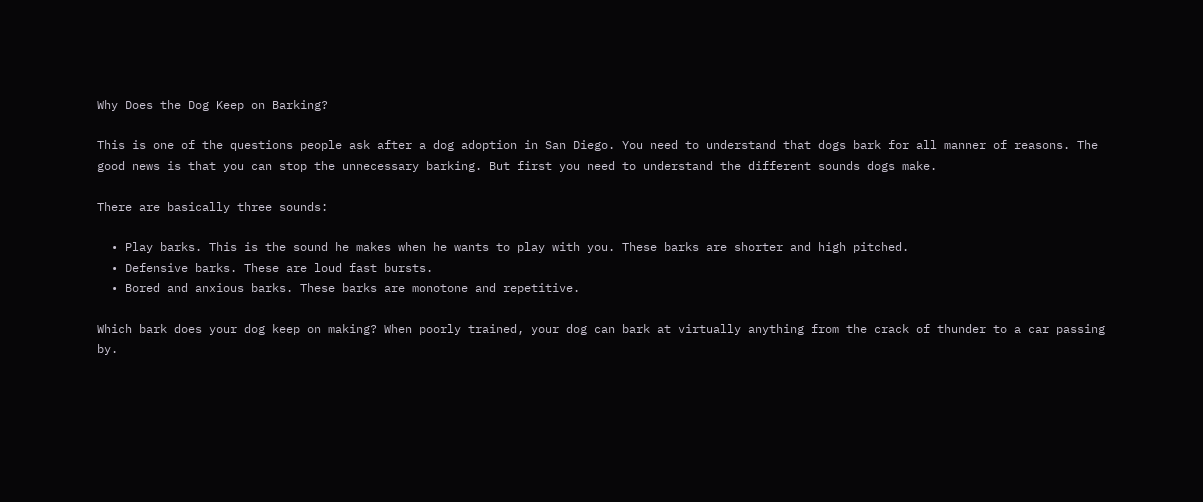Why Does the Dog Keep on Barking?

This is one of the questions people ask after a dog adoption in San Diego. You need to understand that dogs bark for all manner of reasons. The good news is that you can stop the unnecessary barking. But first you need to understand the different sounds dogs make.

There are basically three sounds:

  • Play barks. This is the sound he makes when he wants to play with you. These barks are shorter and high pitched.
  • Defensive barks. These are loud fast bursts.
  • Bored and anxious barks. These barks are monotone and repetitive.

Which bark does your dog keep on making? When poorly trained, your dog can bark at virtually anything from the crack of thunder to a car passing by.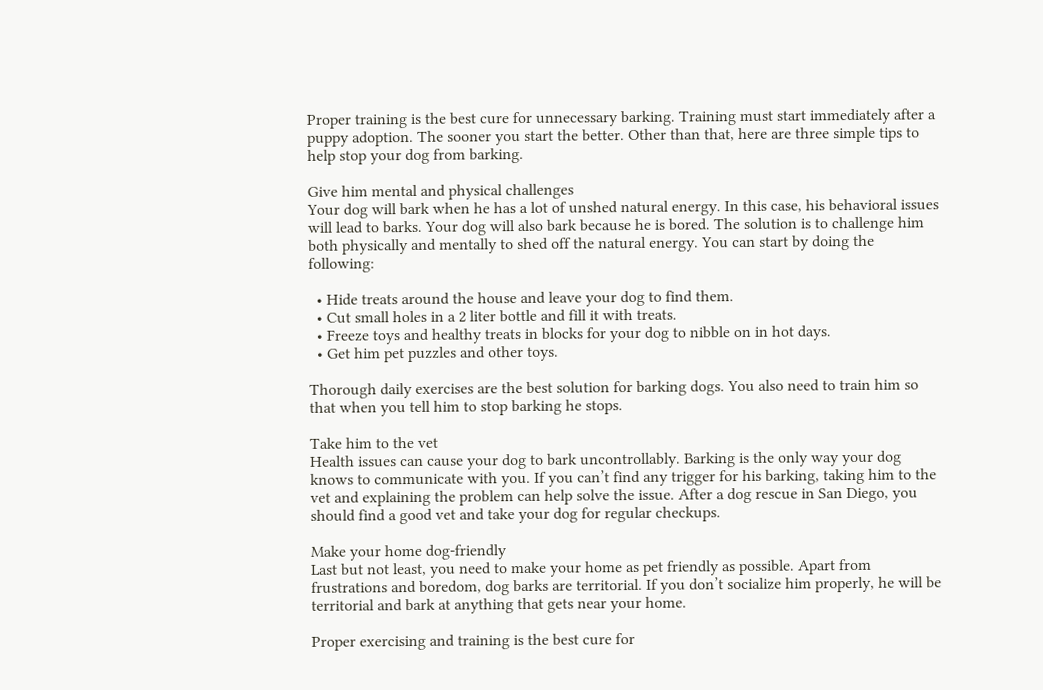Proper training is the best cure for unnecessary barking. Training must start immediately after a puppy adoption. The sooner you start the better. Other than that, here are three simple tips to help stop your dog from barking.

Give him mental and physical challenges
Your dog will bark when he has a lot of unshed natural energy. In this case, his behavioral issues will lead to barks. Your dog will also bark because he is bored. The solution is to challenge him both physically and mentally to shed off the natural energy. You can start by doing the following:

  • Hide treats around the house and leave your dog to find them.
  • Cut small holes in a 2 liter bottle and fill it with treats.
  • Freeze toys and healthy treats in blocks for your dog to nibble on in hot days.
  • Get him pet puzzles and other toys.

Thorough daily exercises are the best solution for barking dogs. You also need to train him so that when you tell him to stop barking he stops.

Take him to the vet
Health issues can cause your dog to bark uncontrollably. Barking is the only way your dog knows to communicate with you. If you can’t find any trigger for his barking, taking him to the vet and explaining the problem can help solve the issue. After a dog rescue in San Diego, you should find a good vet and take your dog for regular checkups.

Make your home dog-friendly
Last but not least, you need to make your home as pet friendly as possible. Apart from frustrations and boredom, dog barks are territorial. If you don’t socialize him properly, he will be territorial and bark at anything that gets near your home.

Proper exercising and training is the best cure for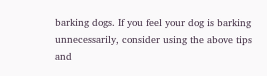barking dogs. If you feel your dog is barking unnecessarily, consider using the above tips and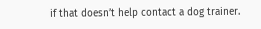if that doesn’t help contact a dog trainer.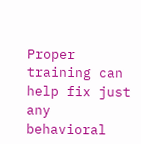Proper training can help fix just any behavioral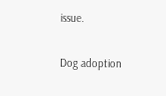issue.

Dog adoption